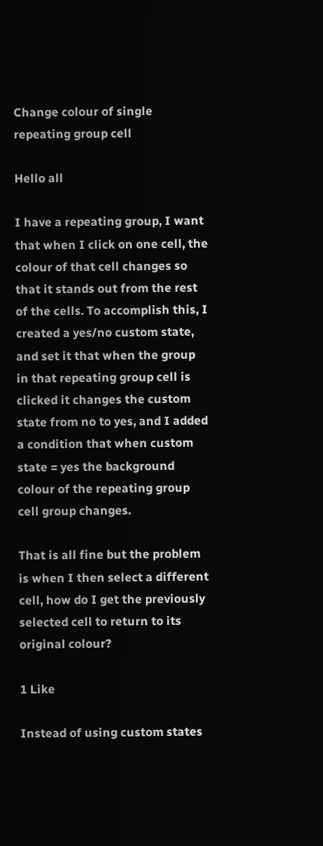Change colour of single repeating group cell

Hello all

I have a repeating group, I want that when I click on one cell, the colour of that cell changes so that it stands out from the rest of the cells. To accomplish this, I created a yes/no custom state, and set it that when the group in that repeating group cell is clicked it changes the custom state from no to yes, and I added a condition that when custom state = yes the background colour of the repeating group cell group changes.

That is all fine but the problem is when I then select a different cell, how do I get the previously selected cell to return to its original colour?

1 Like

Instead of using custom states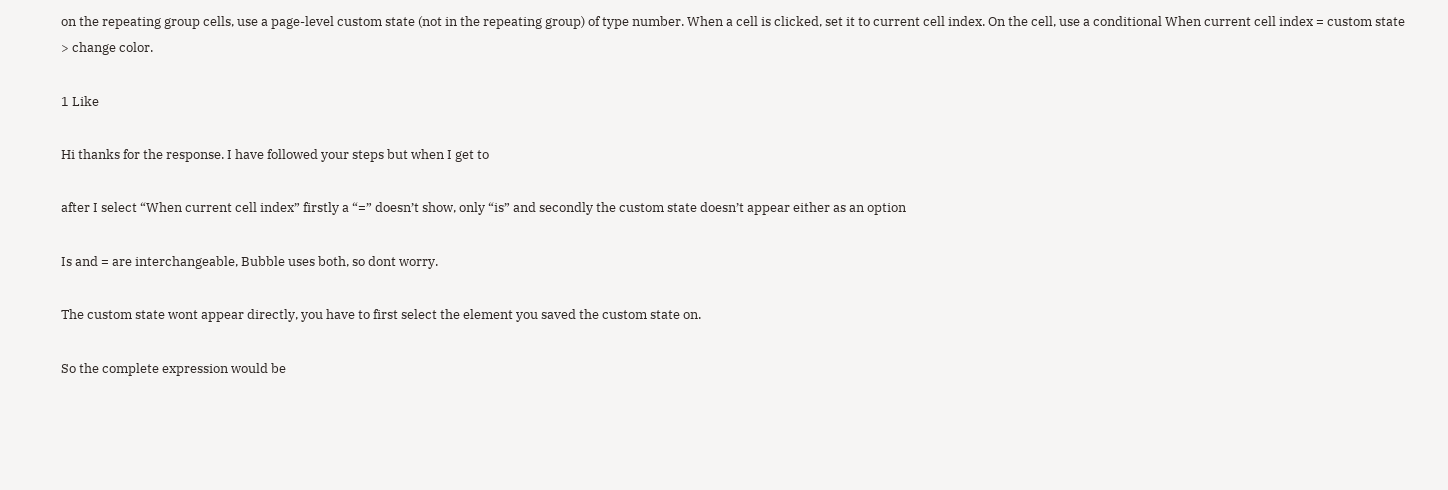on the repeating group cells, use a page-level custom state (not in the repeating group) of type number. When a cell is clicked, set it to current cell index. On the cell, use a conditional When current cell index = custom state > change color.

1 Like

Hi thanks for the response. I have followed your steps but when I get to

after I select “When current cell index” firstly a “=” doesn’t show, only “is” and secondly the custom state doesn’t appear either as an option

Is and = are interchangeable, Bubble uses both, so dont worry.

The custom state wont appear directly, you have to first select the element you saved the custom state on.

So the complete expression would be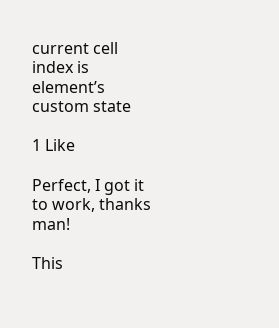current cell index is element’s custom state

1 Like

Perfect, I got it to work, thanks man!

This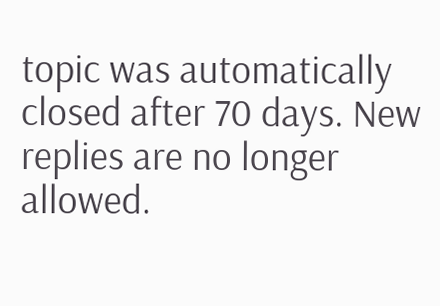topic was automatically closed after 70 days. New replies are no longer allowed.